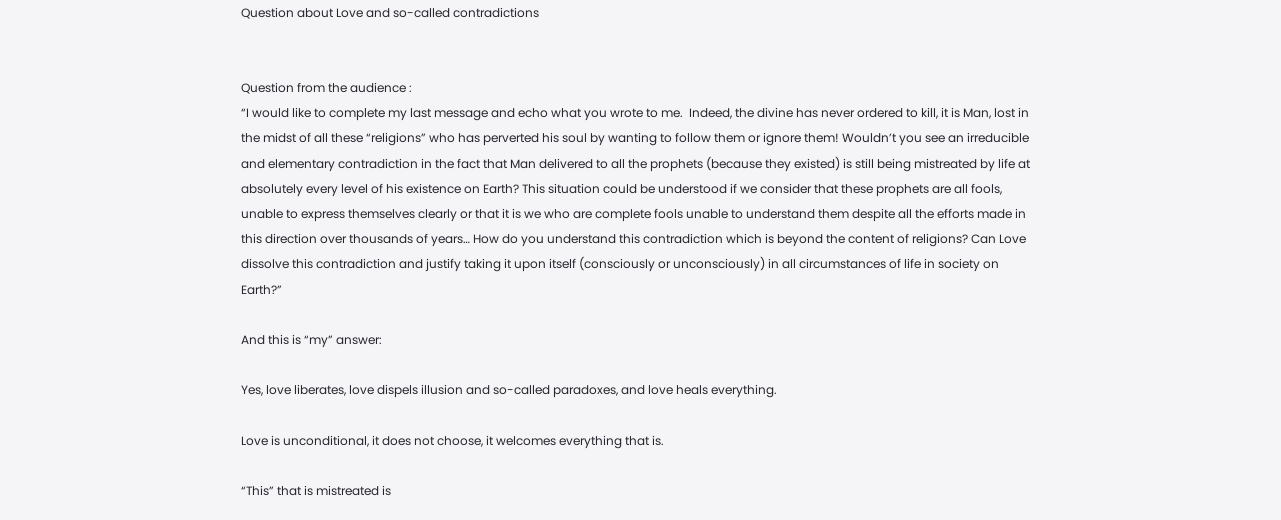Question about Love and so-called contradictions


Question from the audience :
“I would like to complete my last message and echo what you wrote to me.  Indeed, the divine has never ordered to kill, it is Man, lost in the midst of all these “religions” who has perverted his soul by wanting to follow them or ignore them! Wouldn’t you see an irreducible and elementary contradiction in the fact that Man delivered to all the prophets (because they existed) is still being mistreated by life at absolutely every level of his existence on Earth? This situation could be understood if we consider that these prophets are all fools, unable to express themselves clearly or that it is we who are complete fools unable to understand them despite all the efforts made in this direction over thousands of years… How do you understand this contradiction which is beyond the content of religions? Can Love dissolve this contradiction and justify taking it upon itself (consciously or unconsciously) in all circumstances of life in society on Earth?”

And this is “my” answer:

Yes, love liberates, love dispels illusion and so-called paradoxes, and love heals everything.

Love is unconditional, it does not choose, it welcomes everything that is.

“This” that is mistreated is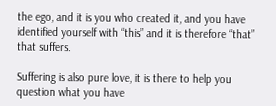the ego, and it is you who created it, and you have identified yourself with “this” and it is therefore “that” that suffers.

Suffering is also pure love, it is there to help you question what you have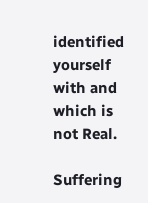identified yourself with and which is not Real.

Suffering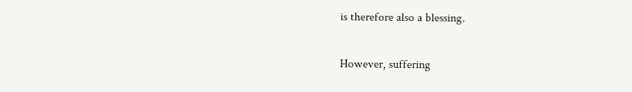is therefore also a blessing.

However, suffering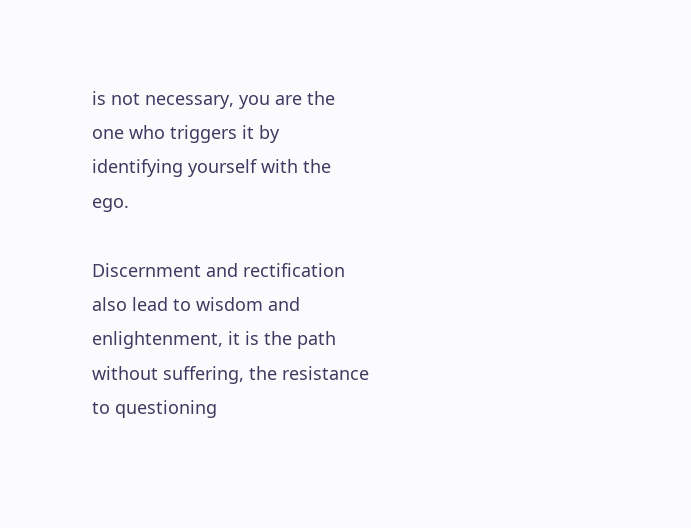is not necessary, you are the one who triggers it by identifying yourself with the ego.

Discernment and rectification also lead to wisdom and enlightenment, it is the path without suffering, the resistance to questioning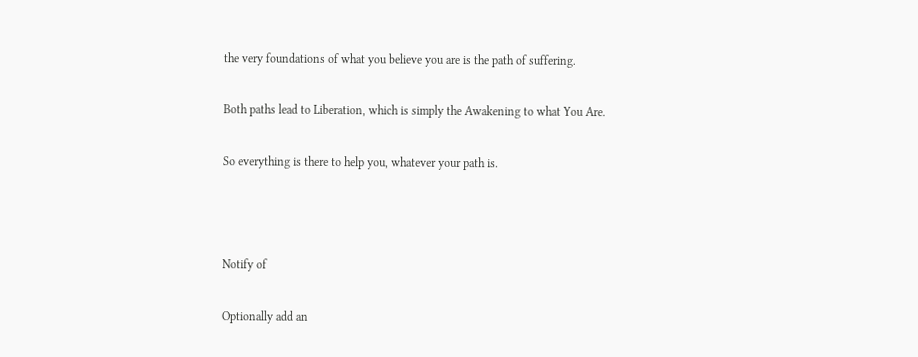the very foundations of what you believe you are is the path of suffering.

Both paths lead to Liberation, which is simply the Awakening to what You Are.

So everything is there to help you, whatever your path is.



Notify of

Optionally add an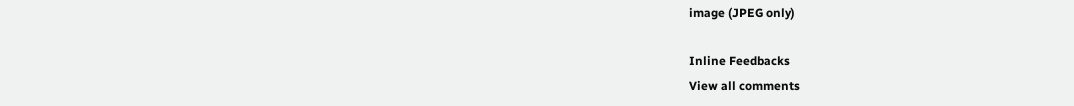image (JPEG only)

Inline Feedbacks
View all comments